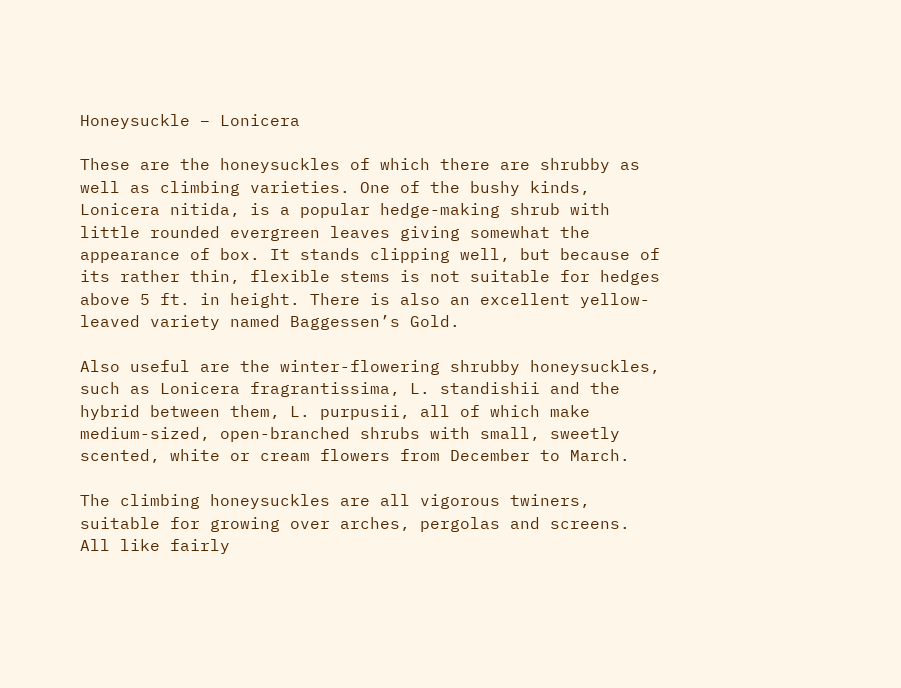Honeysuckle – Lonicera

These are the honeysuckles of which there are shrubby as well as climbing varieties. One of the bushy kinds, Lonicera nitida, is a popular hedge-making shrub with little rounded evergreen leaves giving somewhat the appearance of box. It stands clipping well, but because of its rather thin, flexible stems is not suitable for hedges above 5 ft. in height. There is also an excellent yellow-leaved variety named Baggessen’s Gold.

Also useful are the winter-flowering shrubby honeysuckles, such as Lonicera fragrantissima, L. standishii and the hybrid between them, L. purpusii, all of which make medium-sized, open-branched shrubs with small, sweetly scented, white or cream flowers from December to March.

The climbing honeysuckles are all vigorous twiners, suitable for growing over arches, pergolas and screens. All like fairly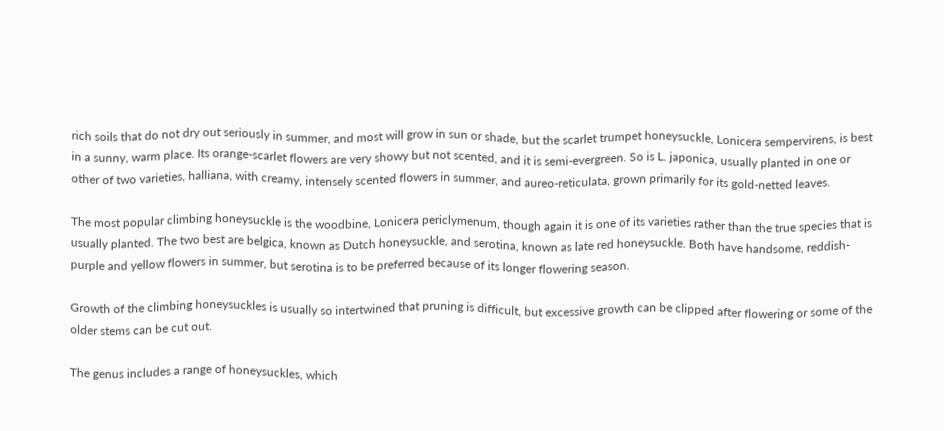rich soils that do not dry out seriously in summer, and most will grow in sun or shade, but the scarlet trumpet honeysuckle, Lonicera sempervirens, is best in a sunny, warm place. Its orange-scarlet flowers are very showy but not scented, and it is semi-evergreen. So is L. japonica, usually planted in one or other of two varieties, halliana, with creamy, intensely scented flowers in summer, and aureo-reticulata, grown primarily for its gold-netted leaves.

The most popular climbing honeysuckle is the woodbine, Lonicera periclymenum, though again it is one of its varieties rather than the true species that is usually planted. The two best are belgica, known as Dutch honeysuckle, and serotina, known as late red honeysuckle. Both have handsome, reddish-purple and yellow flowers in summer, but serotina is to be preferred because of its longer flowering season.

Growth of the climbing honeysuckles is usually so intertwined that pruning is difficult, but excessive growth can be clipped after flowering or some of the older stems can be cut out.

The genus includes a range of honeysuckles, which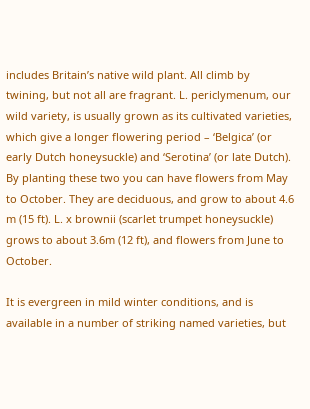includes Britain’s native wild plant. All climb by twining, but not all are fragrant. L. periclymenum, our wild variety, is usually grown as its cultivated varieties, which give a longer flowering period – ‘Belgica’ (or early Dutch honeysuckle) and ‘Serotina’ (or late Dutch). By planting these two you can have flowers from May to October. They are deciduous, and grow to about 4.6 m (15 ft). L. x brownii (scarlet trumpet honeysuckle) grows to about 3.6m (12 ft), and flowers from June to October.

It is evergreen in mild winter conditions, and is available in a number of striking named varieties, but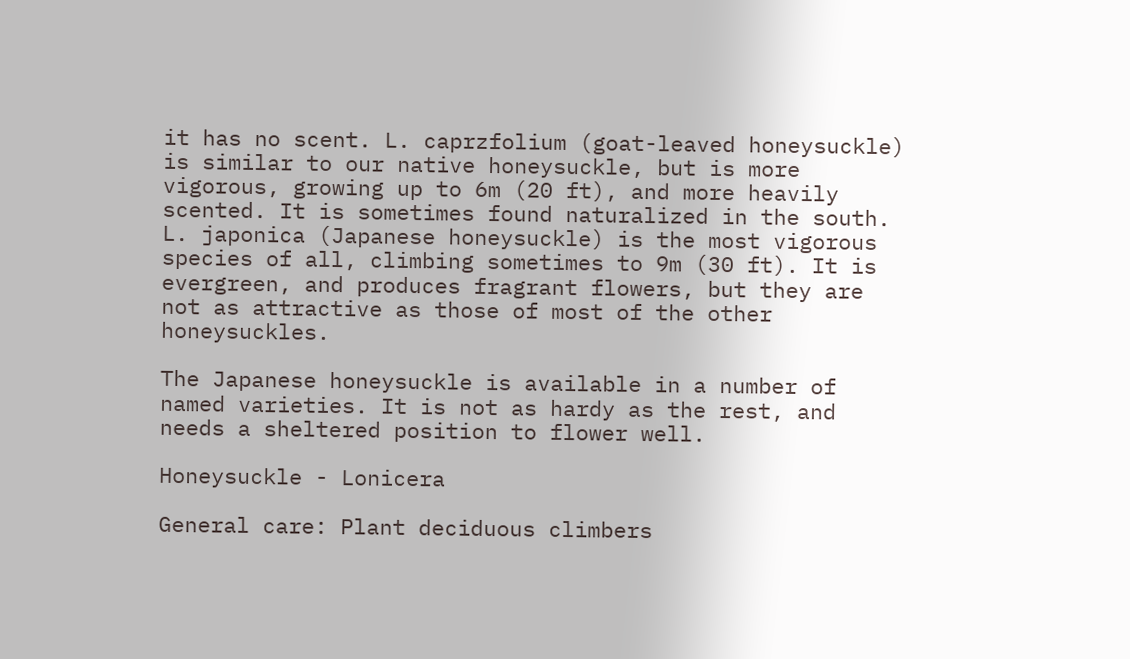it has no scent. L. caprzfolium (goat-leaved honeysuckle) is similar to our native honeysuckle, but is more vigorous, growing up to 6m (20 ft), and more heavily scented. It is sometimes found naturalized in the south. L. japonica (Japanese honeysuckle) is the most vigorous species of all, climbing sometimes to 9m (30 ft). It is evergreen, and produces fragrant flowers, but they are not as attractive as those of most of the other honeysuckles.

The Japanese honeysuckle is available in a number of named varieties. It is not as hardy as the rest, and needs a sheltered position to flower well.

Honeysuckle - Lonicera

General care: Plant deciduous climbers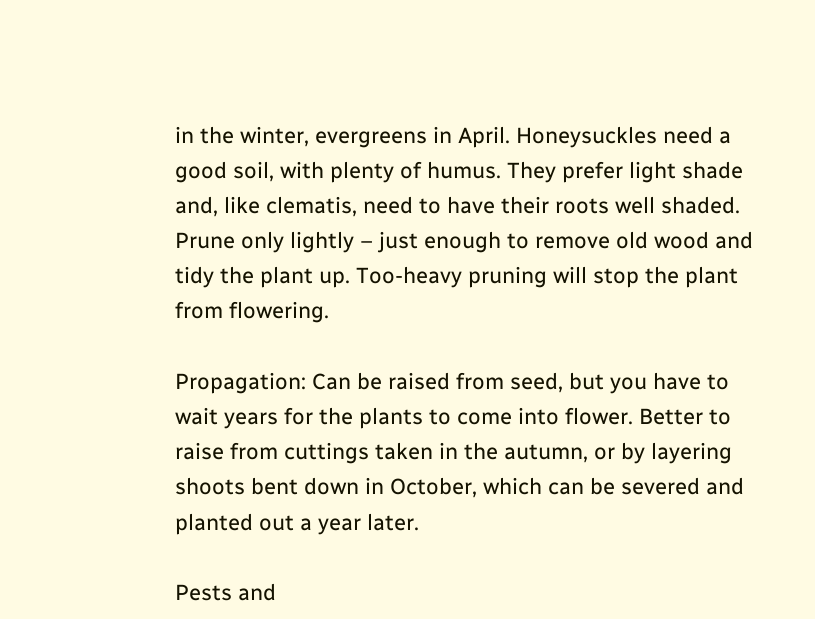in the winter, evergreens in April. Honeysuckles need a good soil, with plenty of humus. They prefer light shade and, like clematis, need to have their roots well shaded. Prune only lightly – just enough to remove old wood and tidy the plant up. Too-heavy pruning will stop the plant from flowering.

Propagation: Can be raised from seed, but you have to wait years for the plants to come into flower. Better to raise from cuttings taken in the autumn, or by layering shoots bent down in October, which can be severed and planted out a year later.

Pests and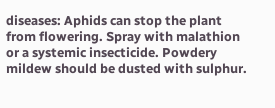diseases: Aphids can stop the plant from flowering. Spray with malathion or a systemic insecticide. Powdery mildew should be dusted with sulphur.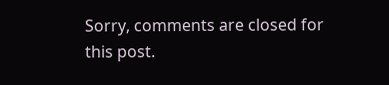Sorry, comments are closed for this post.